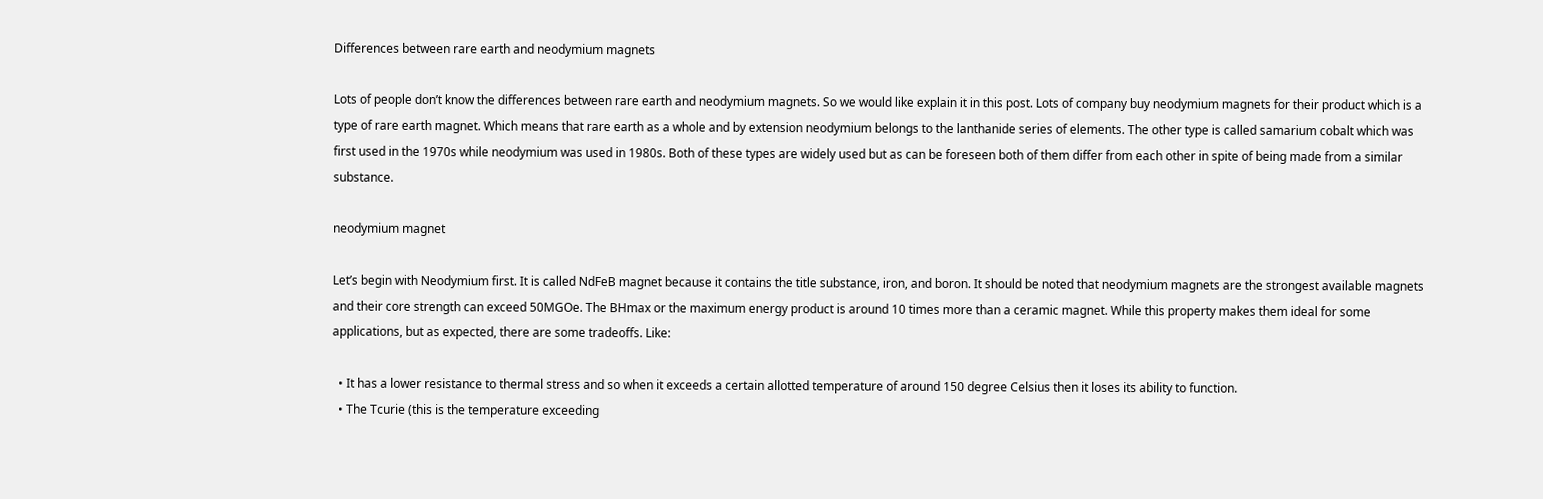Differences between rare earth and neodymium magnets

Lots of people don’t know the differences between rare earth and neodymium magnets. So we would like explain it in this post. Lots of company buy neodymium magnets for their product which is a type of rare earth magnet. Which means that rare earth as a whole and by extension neodymium belongs to the lanthanide series of elements. The other type is called samarium cobalt which was first used in the 1970s while neodymium was used in 1980s. Both of these types are widely used but as can be foreseen both of them differ from each other in spite of being made from a similar substance.

neodymium magnet

Let’s begin with Neodymium first. It is called NdFeB magnet because it contains the title substance, iron, and boron. It should be noted that neodymium magnets are the strongest available magnets and their core strength can exceed 50MGOe. The BHmax or the maximum energy product is around 10 times more than a ceramic magnet. While this property makes them ideal for some applications, but as expected, there are some tradeoffs. Like:

  • It has a lower resistance to thermal stress and so when it exceeds a certain allotted temperature of around 150 degree Celsius then it loses its ability to function.
  • The Tcurie (this is the temperature exceeding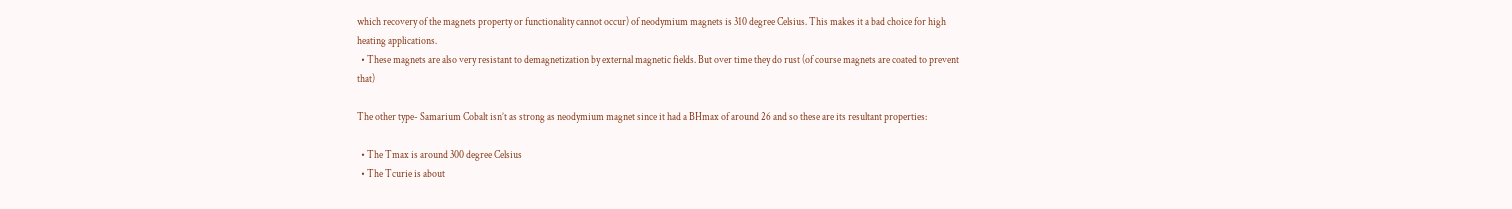which recovery of the magnets property or functionality cannot occur) of neodymium magnets is 310 degree Celsius. This makes it a bad choice for high heating applications.
  • These magnets are also very resistant to demagnetization by external magnetic fields. But over time they do rust (of course magnets are coated to prevent that)

The other type- Samarium Cobalt isn’t as strong as neodymium magnet since it had a BHmax of around 26 and so these are its resultant properties:

  • The Tmax is around 300 degree Celsius
  • The Tcurie is about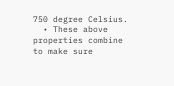750 degree Celsius.
  • These above properties combine to make sure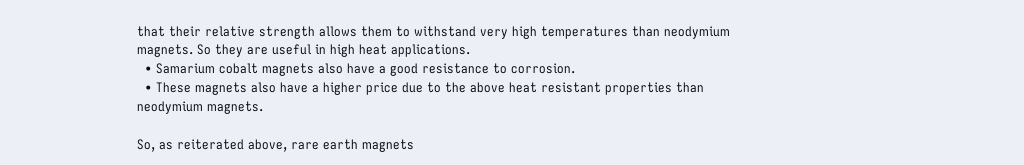that their relative strength allows them to withstand very high temperatures than neodymium magnets. So they are useful in high heat applications.
  • Samarium cobalt magnets also have a good resistance to corrosion.
  • These magnets also have a higher price due to the above heat resistant properties than neodymium magnets.

So, as reiterated above, rare earth magnets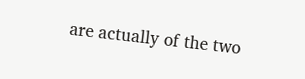are actually of the two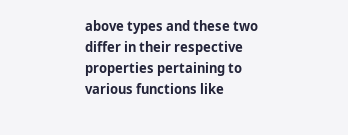above types and these two differ in their respective properties pertaining to various functions like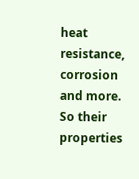heat resistance, corrosion and more. So their properties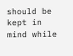should be kept in mind while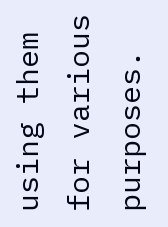using them for various purposes.